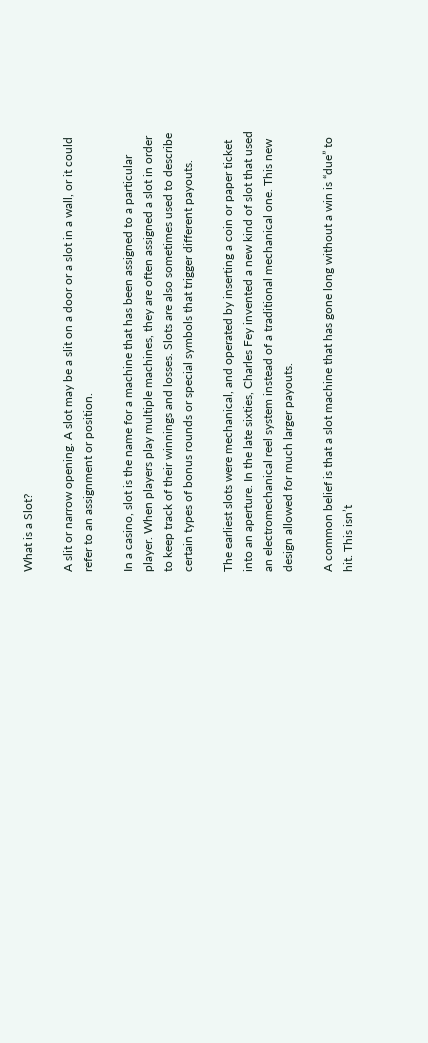What is a Slot?

A slit or narrow opening. A slot may be a slit on a door or a slot in a wall, or it could refer to an assignment or position.

In a casino, slot is the name for a machine that has been assigned to a particular player. When players play multiple machines, they are often assigned a slot in order to keep track of their winnings and losses. Slots are also sometimes used to describe certain types of bonus rounds or special symbols that trigger different payouts.

The earliest slots were mechanical, and operated by inserting a coin or paper ticket into an aperture. In the late sixties, Charles Fey invented a new kind of slot that used an electromechanical reel system instead of a traditional mechanical one. This new design allowed for much larger payouts.

A common belief is that a slot machine that has gone long without a win is “due” to hit. This isn’t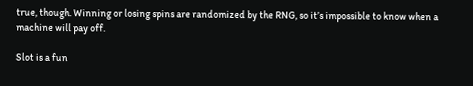true, though. Winning or losing spins are randomized by the RNG, so it’s impossible to know when a machine will pay off.

Slot is a fun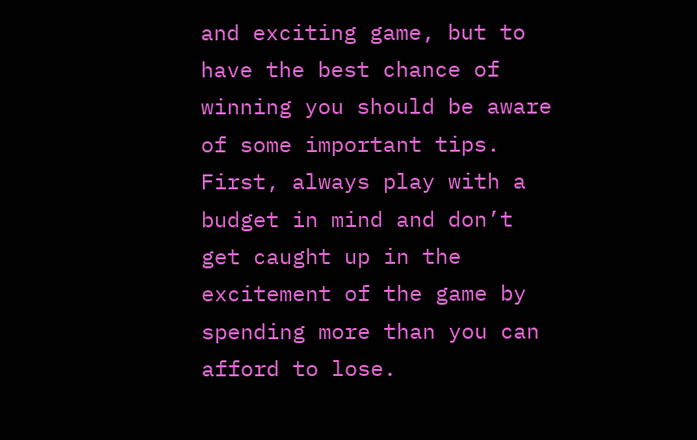and exciting game, but to have the best chance of winning you should be aware of some important tips. First, always play with a budget in mind and don’t get caught up in the excitement of the game by spending more than you can afford to lose.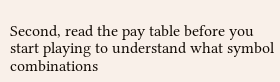Second, read the pay table before you start playing to understand what symbol combinations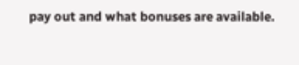pay out and what bonuses are available.